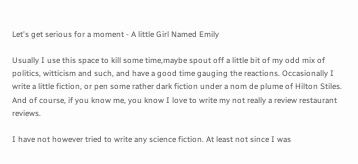Let's get serious for a moment - A little Girl Named Emily

Usually I use this space to kill some time,maybe spout off a little bit of my odd mix of politics, witticism and such, and have a good time gauging the reactions. Occasionally I write a little fiction, or pen some rather dark fiction under a nom de plume of Hilton Stiles. And of course, if you know me, you know I love to write my not really a review restaurant reviews.

I have not however tried to write any science fiction. At least not since I was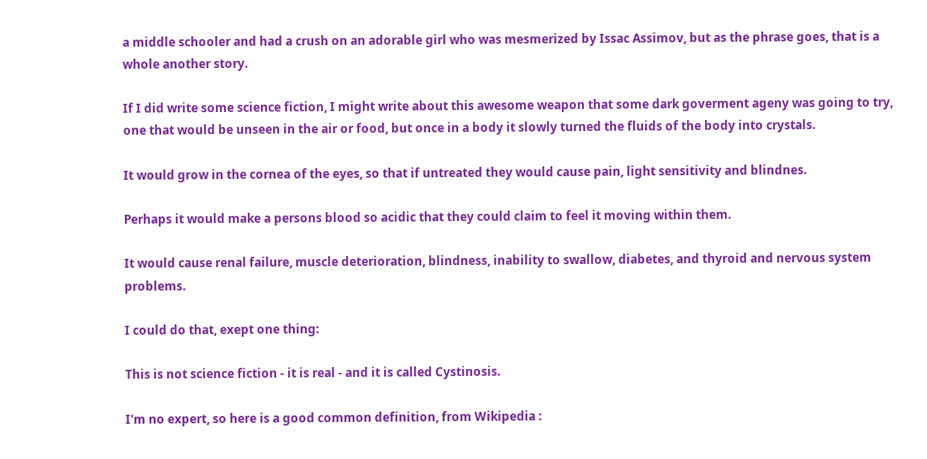a middle schooler and had a crush on an adorable girl who was mesmerized by Issac Assimov, but as the phrase goes, that is a whole another story.

If I did write some science fiction, I might write about this awesome weapon that some dark goverment ageny was going to try, one that would be unseen in the air or food, but once in a body it slowly turned the fluids of the body into crystals.

It would grow in the cornea of the eyes, so that if untreated they would cause pain, light sensitivity and blindnes.

Perhaps it would make a persons blood so acidic that they could claim to feel it moving within them.

It would cause renal failure, muscle deterioration, blindness, inability to swallow, diabetes, and thyroid and nervous system problems.

I could do that, exept one thing:

This is not science fiction - it is real - and it is called Cystinosis.

I'm no expert, so here is a good common definition, from Wikipedia :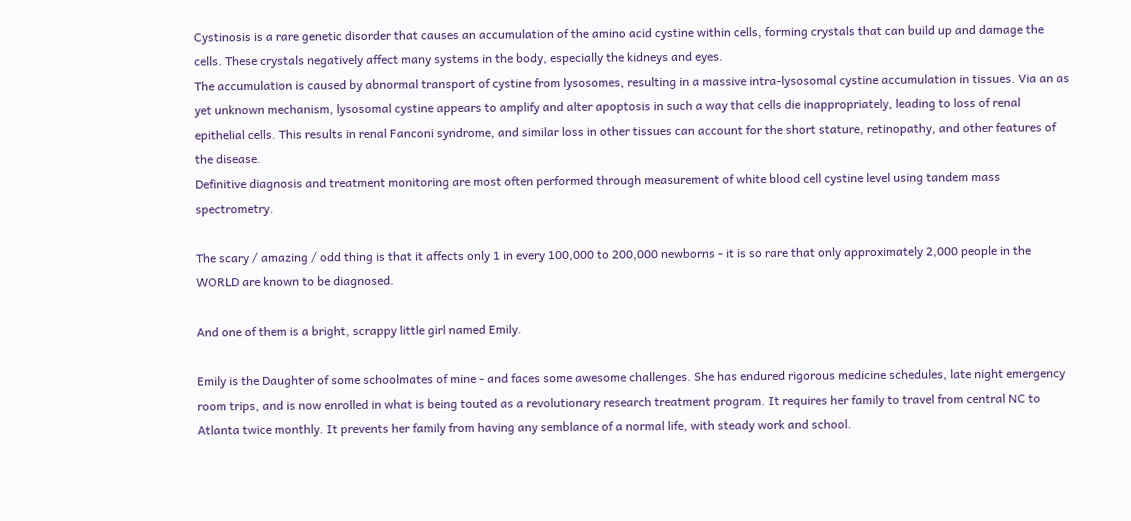Cystinosis is a rare genetic disorder that causes an accumulation of the amino acid cystine within cells, forming crystals that can build up and damage the cells. These crystals negatively affect many systems in the body, especially the kidneys and eyes.
The accumulation is caused by abnormal transport of cystine from lysosomes, resulting in a massive intra-lysosomal cystine accumulation in tissues. Via an as yet unknown mechanism, lysosomal cystine appears to amplify and alter apoptosis in such a way that cells die inappropriately, leading to loss of renal epithelial cells. This results in renal Fanconi syndrome, and similar loss in other tissues can account for the short stature, retinopathy, and other features of the disease.
Definitive diagnosis and treatment monitoring are most often performed through measurement of white blood cell cystine level using tandem mass spectrometry.

The scary / amazing / odd thing is that it affects only 1 in every 100,000 to 200,000 newborns - it is so rare that only approximately 2,000 people in the WORLD are known to be diagnosed.

And one of them is a bright, scrappy little girl named Emily.

Emily is the Daughter of some schoolmates of mine - and faces some awesome challenges. She has endured rigorous medicine schedules, late night emergency room trips, and is now enrolled in what is being touted as a revolutionary research treatment program. It requires her family to travel from central NC to Atlanta twice monthly. It prevents her family from having any semblance of a normal life, with steady work and school.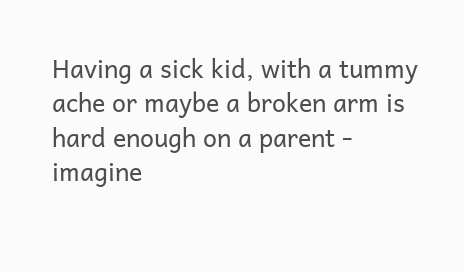Having a sick kid, with a tummy ache or maybe a broken arm is hard enough on a parent - imagine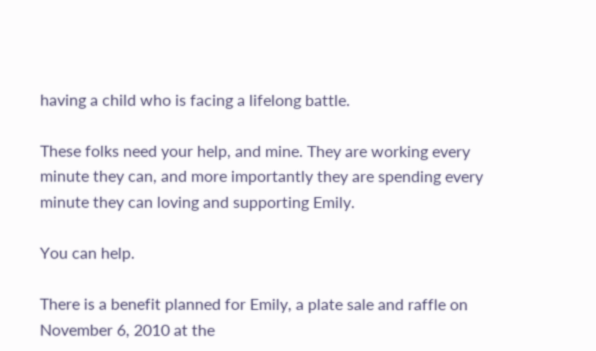having a child who is facing a lifelong battle.

These folks need your help, and mine. They are working every minute they can, and more importantly they are spending every minute they can loving and supporting Emily.

You can help.

There is a benefit planned for Emily, a plate sale and raffle on November 6, 2010 at the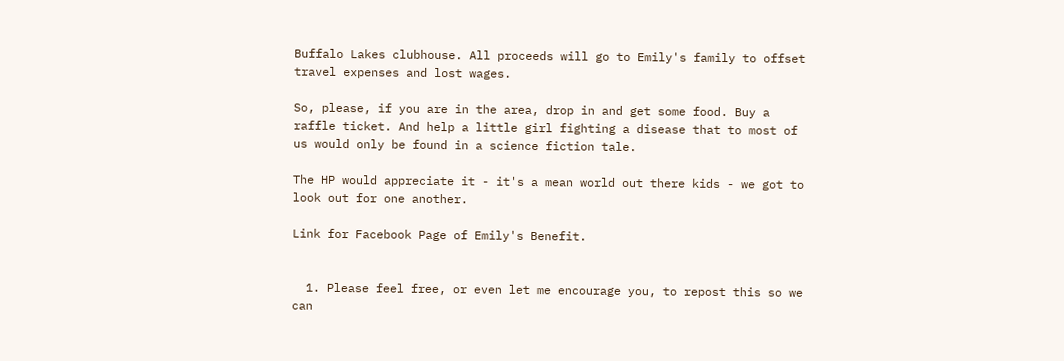Buffalo Lakes clubhouse. All proceeds will go to Emily's family to offset travel expenses and lost wages.

So, please, if you are in the area, drop in and get some food. Buy a raffle ticket. And help a little girl fighting a disease that to most of us would only be found in a science fiction tale.

The HP would appreciate it - it's a mean world out there kids - we got to look out for one another.

Link for Facebook Page of Emily's Benefit.


  1. Please feel free, or even let me encourage you, to repost this so we can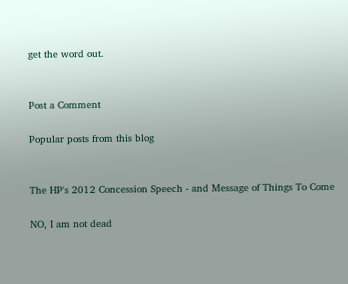get the word out.


Post a Comment

Popular posts from this blog


The HP's 2012 Concession Speech - and Message of Things To Come

NO, I am not dead